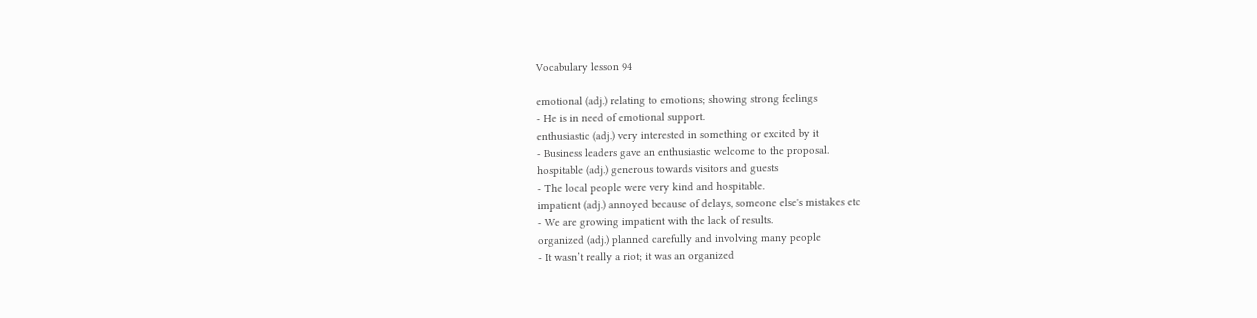Vocabulary lesson 94

emotional (adj.) relating to emotions; showing strong feelings
- He is in need of emotional support.
enthusiastic (adj.) very interested in something or excited by it
- Business leaders gave an enthusiastic welcome to the proposal.
hospitable (adj.) generous towards visitors and guests
- The local people were very kind and hospitable.
impatient (adj.) annoyed because of delays, someone else's mistakes etc
- We are growing impatient with the lack of results.
organized (adj.) planned carefully and involving many people
- It wasn’t really a riot; it was an organized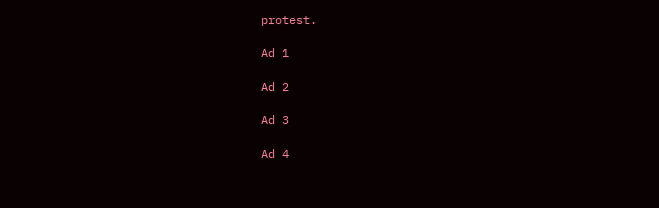protest.

Ad 1

Ad 2

Ad 3

Ad 4